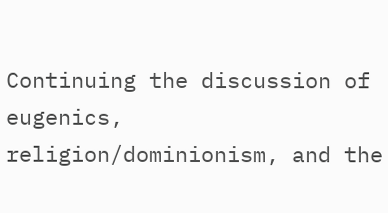Continuing the discussion of eugenics, religion/dominionism, and the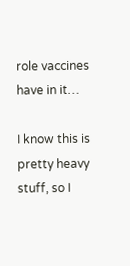role vaccines have in it…

I know this is pretty heavy stuff, so I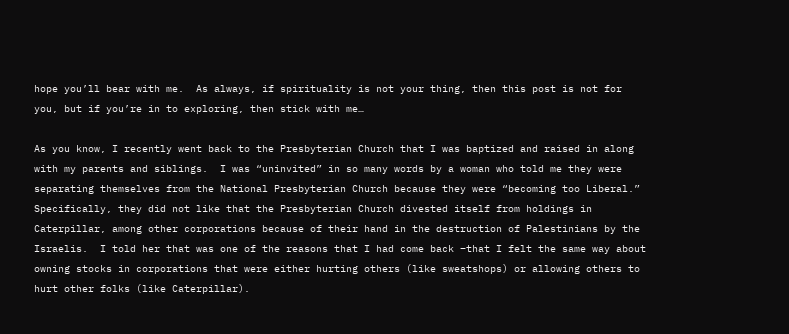hope you’ll bear with me.  As always, if spirituality is not your thing, then this post is not for you, but if you’re in to exploring, then stick with me…

As you know, I recently went back to the Presbyterian Church that I was baptized and raised in along with my parents and siblings.  I was “uninvited” in so many words by a woman who told me they were separating themselves from the National Presbyterian Church because they were “becoming too Liberal.”  Specifically, they did not like that the Presbyterian Church divested itself from holdings in Caterpillar, among other corporations because of their hand in the destruction of Palestinians by the Israelis.  I told her that was one of the reasons that I had come back –that I felt the same way about owning stocks in corporations that were either hurting others (like sweatshops) or allowing others to hurt other folks (like Caterpillar).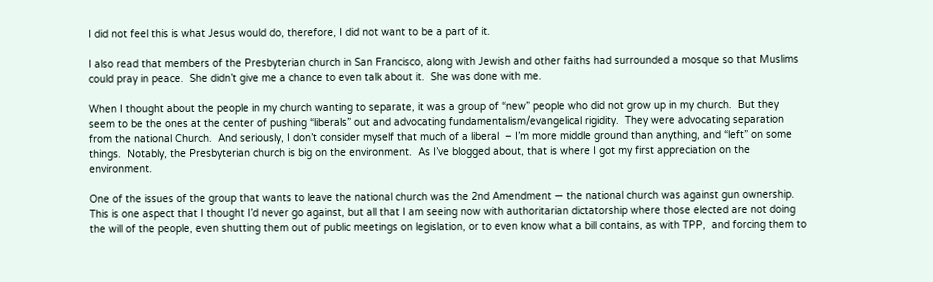I did not feel this is what Jesus would do, therefore, I did not want to be a part of it.

I also read that members of the Presbyterian church in San Francisco, along with Jewish and other faiths had surrounded a mosque so that Muslims could pray in peace.  She didn’t give me a chance to even talk about it.  She was done with me.

When I thought about the people in my church wanting to separate, it was a group of “new” people who did not grow up in my church.  But they seem to be the ones at the center of pushing “liberals” out and advocating fundamentalism/evangelical rigidity.  They were advocating separation from the national Church.  And seriously, I don’t consider myself that much of a liberal  – I’m more middle ground than anything, and “left” on some things.  Notably, the Presbyterian church is big on the environment.  As I’ve blogged about, that is where I got my first appreciation on the environment.

One of the issues of the group that wants to leave the national church was the 2nd Amendment — the national church was against gun ownership.  This is one aspect that I thought I’d never go against, but all that I am seeing now with authoritarian dictatorship where those elected are not doing the will of the people, even shutting them out of public meetings on legislation, or to even know what a bill contains, as with TPP,  and forcing them to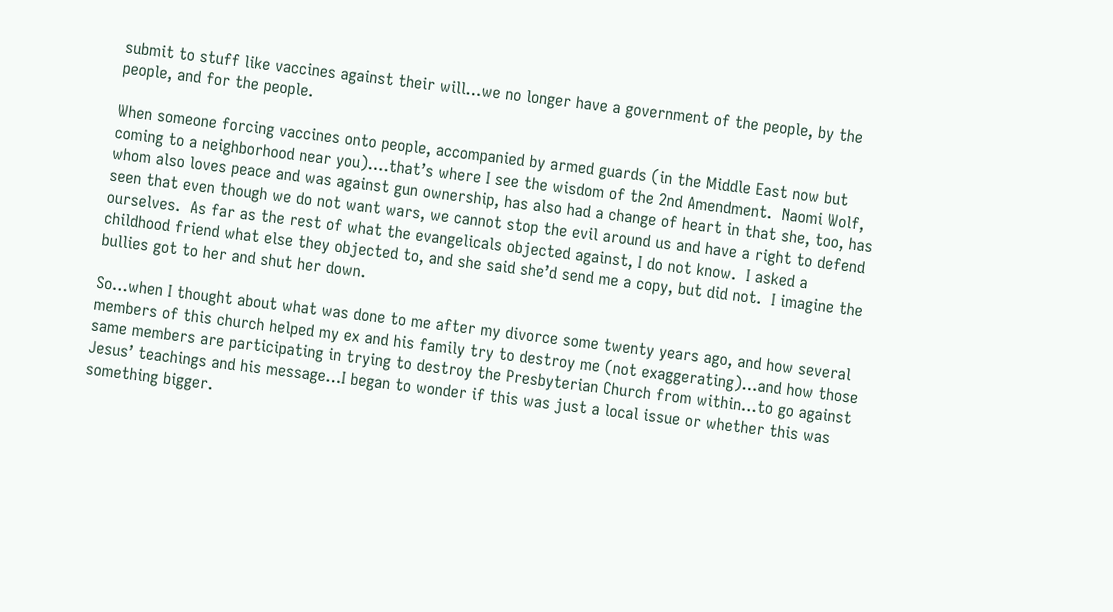submit to stuff like vaccines against their will…we no longer have a government of the people, by the people, and for the people.

When someone forcing vaccines onto people, accompanied by armed guards (in the Middle East now but coming to a neighborhood near you)….that’s where I see the wisdom of the 2nd Amendment.  Naomi Wolf, whom also loves peace and was against gun ownership, has also had a change of heart in that she, too, has seen that even though we do not want wars, we cannot stop the evil around us and have a right to defend ourselves.  As far as the rest of what the evangelicals objected against, I do not know.  I asked a childhood friend what else they objected to, and she said she’d send me a copy, but did not.  I imagine the bullies got to her and shut her down.

So…when I thought about what was done to me after my divorce some twenty years ago, and how several members of this church helped my ex and his family try to destroy me (not exaggerating)…and how those same members are participating in trying to destroy the Presbyterian Church from within…to go against Jesus’ teachings and his message…I began to wonder if this was just a local issue or whether this was something bigger.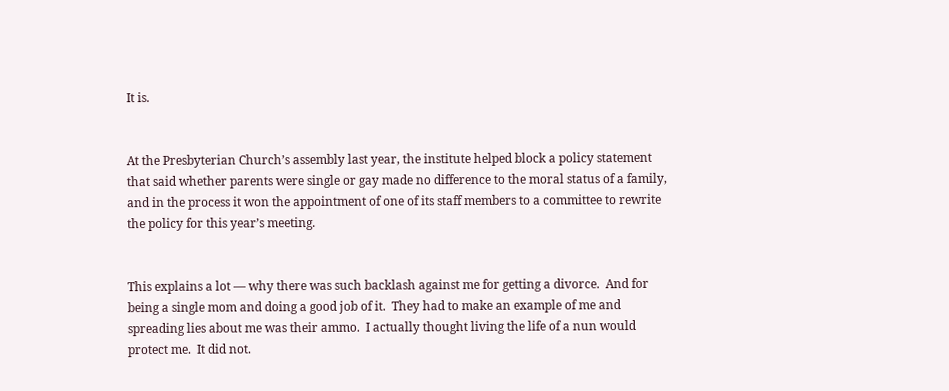It is.


At the Presbyterian Church’s assembly last year, the institute helped block a policy statement that said whether parents were single or gay made no difference to the moral status of a family, and in the process it won the appointment of one of its staff members to a committee to rewrite the policy for this year’s meeting.


This explains a lot — why there was such backlash against me for getting a divorce.  And for being a single mom and doing a good job of it.  They had to make an example of me and spreading lies about me was their ammo.  I actually thought living the life of a nun would protect me.  It did not.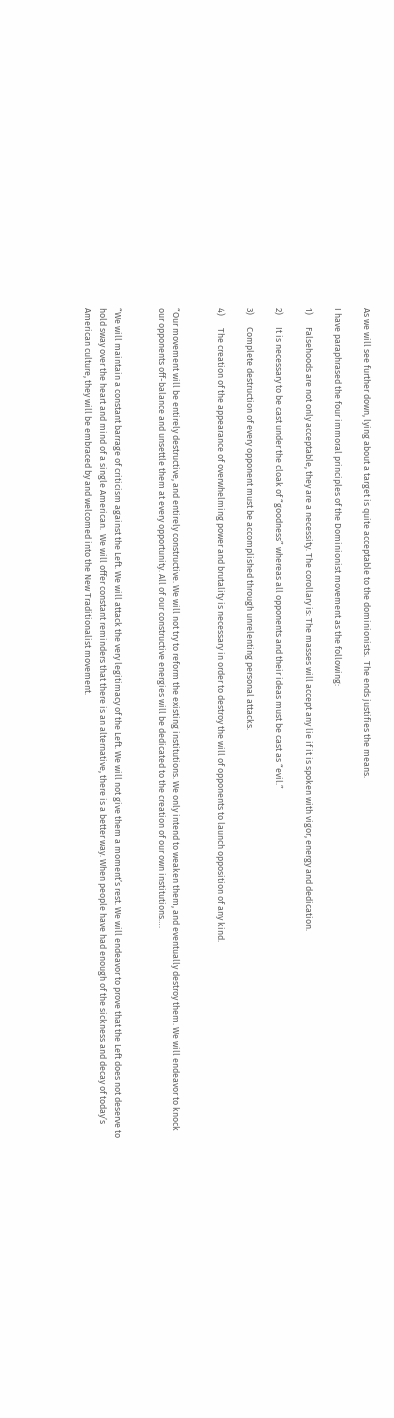As we will see further down, lying about a target is quite acceptable to the dominionists.  The ends justifies the means.

I have paraphrased the four immoral principles of the Dominionist movement as the following:

1)      Falsehoods are not only acceptable, they are a necessity. The corollary is: The masses will accept any lie if it is spoken with vigor, energy and dedication.

2)      It is necessary to be cast under the cloak of “goodness” whereas all opponents and their ideas must be cast as “evil.”

3)      Complete destruction of every opponent must be accomplished through unrelenting personal attacks.

4)      The creation of the appearance of overwhelming power and brutality is necessary in order to destroy the will of opponents to launch opposition of any kind.


“Our movement will be entirely destructive, and entirely constructive. We will not try to reform the existing institutions. We only intend to weaken them, and eventually destroy them. We will endeavor to knock our opponents off-balance and unsettle them at every opportunity. All of our constructive energies will be dedicated to the creation of our own institutions….


“We will maintain a constant barrage of criticism against the Left. We will attack the very legitimacy of the Left. We will not give them a moment’s rest. We will endeavor to prove that the Left does not deserve to hold sway over the heart and mind of a single American.  We will offer constant reminders that there is an alternative, there is a better way. When people have had enough of the sickness and decay of today’s American culture, they will be embraced by and welcomed into the New Traditionalist movement.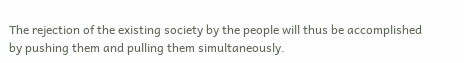The rejection of the existing society by the people will thus be accomplished by pushing them and pulling them simultaneously.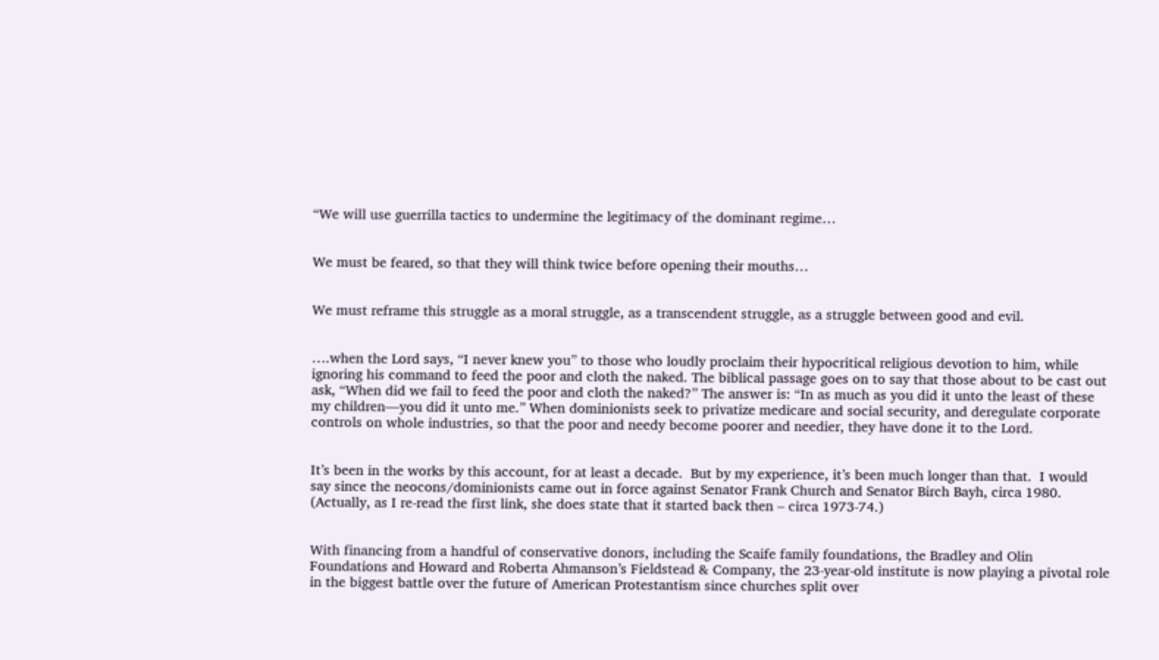“We will use guerrilla tactics to undermine the legitimacy of the dominant regime…


We must be feared, so that they will think twice before opening their mouths…


We must reframe this struggle as a moral struggle, as a transcendent struggle, as a struggle between good and evil.


….when the Lord says, “I never knew you” to those who loudly proclaim their hypocritical religious devotion to him, while ignoring his command to feed the poor and cloth the naked. The biblical passage goes on to say that those about to be cast out ask, “When did we fail to feed the poor and cloth the naked?” The answer is: “In as much as you did it unto the least of these my children—you did it unto me.” When dominionists seek to privatize medicare and social security, and deregulate corporate controls on whole industries, so that the poor and needy become poorer and needier, they have done it to the Lord.


It’s been in the works by this account, for at least a decade.  But by my experience, it’s been much longer than that.  I would say since the neocons/dominionists came out in force against Senator Frank Church and Senator Birch Bayh, circa 1980. (Actually, as I re-read the first link, she does state that it started back then – circa 1973-74.)


With financing from a handful of conservative donors, including the Scaife family foundations, the Bradley and Olin Foundations and Howard and Roberta Ahmanson’s Fieldstead & Company, the 23-year-old institute is now playing a pivotal role in the biggest battle over the future of American Protestantism since churches split over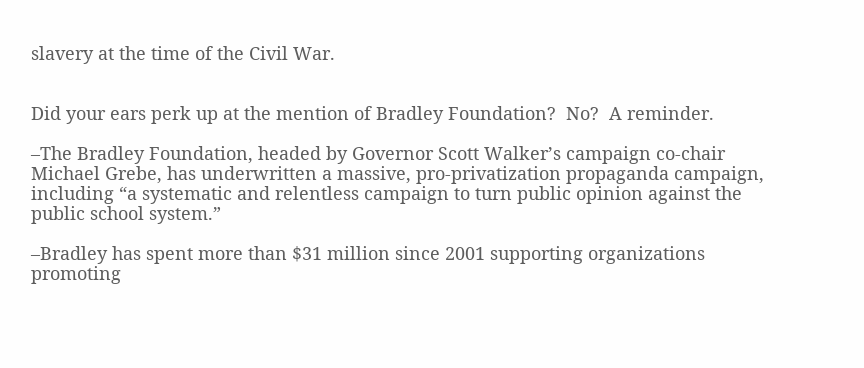slavery at the time of the Civil War.


Did your ears perk up at the mention of Bradley Foundation?  No?  A reminder.

–The Bradley Foundation, headed by Governor Scott Walker’s campaign co-chair Michael Grebe, has underwritten a massive, pro-privatization propaganda campaign, including “a systematic and relentless campaign to turn public opinion against the public school system.”

–Bradley has spent more than $31 million since 2001 supporting organizations promoting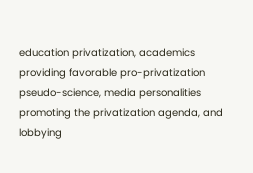education privatization, academics providing favorable pro-privatization pseudo-science, media personalities promoting the privatization agenda, and lobbying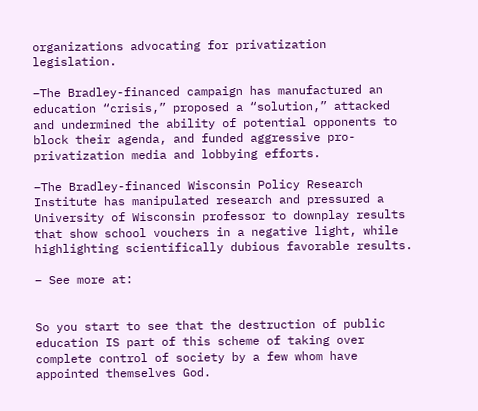organizations advocating for privatization legislation.

–The Bradley-financed campaign has manufactured an education “crisis,” proposed a “solution,” attacked and undermined the ability of potential opponents to block their agenda, and funded aggressive pro-privatization media and lobbying efforts.

–The Bradley-financed Wisconsin Policy Research Institute has manipulated research and pressured a University of Wisconsin professor to downplay results that show school vouchers in a negative light, while highlighting scientifically dubious favorable results.

– See more at:


So you start to see that the destruction of public education IS part of this scheme of taking over complete control of society by a few whom have appointed themselves God.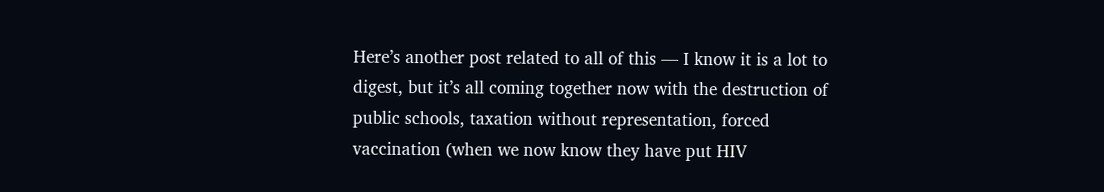Here’s another post related to all of this — I know it is a lot to digest, but it’s all coming together now with the destruction of public schools, taxation without representation, forced vaccination (when we now know they have put HIV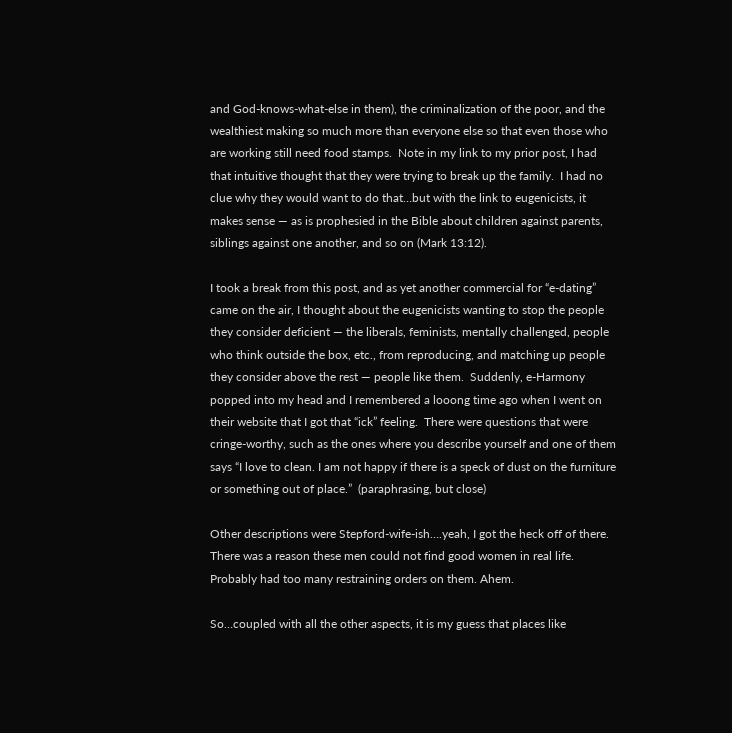and God-knows-what-else in them), the criminalization of the poor, and the wealthiest making so much more than everyone else so that even those who are working still need food stamps.  Note in my link to my prior post, I had that intuitive thought that they were trying to break up the family.  I had no clue why they would want to do that…but with the link to eugenicists, it makes sense — as is prophesied in the Bible about children against parents, siblings against one another, and so on (Mark 13:12).

I took a break from this post, and as yet another commercial for “e-dating” came on the air, I thought about the eugenicists wanting to stop the people they consider deficient — the liberals, feminists, mentally challenged, people who think outside the box, etc., from reproducing, and matching up people they consider above the rest — people like them.  Suddenly, e-Harmony popped into my head and I remembered a looong time ago when I went on their website that I got that “ick” feeling.  There were questions that were cringe-worthy, such as the ones where you describe yourself and one of them says “I love to clean. I am not happy if there is a speck of dust on the furniture or something out of place.”  (paraphrasing, but close)

Other descriptions were Stepford-wife-ish….yeah, I got the heck off of there.  There was a reason these men could not find good women in real life.  Probably had too many restraining orders on them. Ahem.

So…coupled with all the other aspects, it is my guess that places like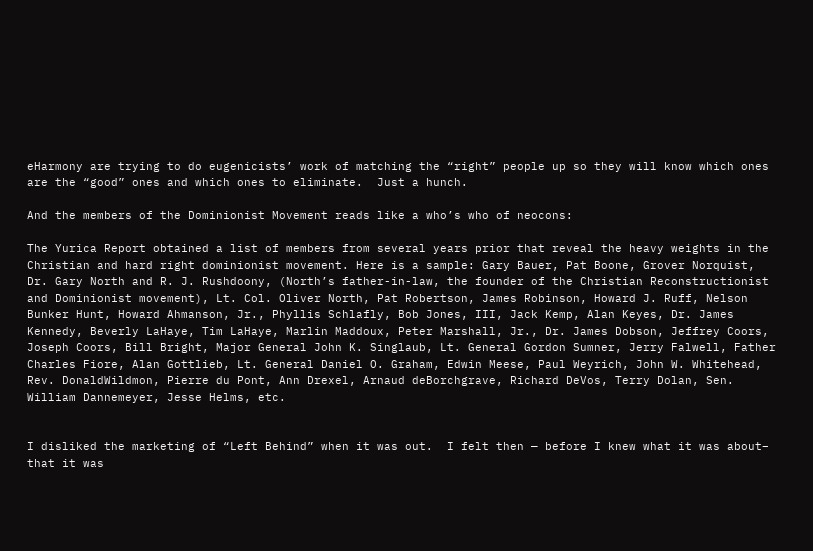eHarmony are trying to do eugenicists’ work of matching the “right” people up so they will know which ones are the “good” ones and which ones to eliminate.  Just a hunch.

And the members of the Dominionist Movement reads like a who’s who of neocons:

The Yurica Report obtained a list of members from several years prior that reveal the heavy weights in the Christian and hard right dominionist movement. Here is a sample: Gary Bauer, Pat Boone, Grover Norquist, Dr. Gary North and R. J. Rushdoony, (North’s father-in-law, the founder of the Christian Reconstructionist and Dominionist movement), Lt. Col. Oliver North, Pat Robertson, James Robinson, Howard J. Ruff, Nelson Bunker Hunt, Howard Ahmanson, Jr., Phyllis Schlafly, Bob Jones, III, Jack Kemp, Alan Keyes, Dr. James Kennedy, Beverly LaHaye, Tim LaHaye, Marlin Maddoux, Peter Marshall, Jr., Dr. James Dobson, Jeffrey Coors, Joseph Coors, Bill Bright, Major General John K. Singlaub, Lt. General Gordon Sumner, Jerry Falwell, Father Charles Fiore, Alan Gottlieb, Lt. General Daniel O. Graham, Edwin Meese, Paul Weyrich, John W. Whitehead, Rev. DonaldWildmon, Pierre du Pont, Ann Drexel, Arnaud deBorchgrave, Richard DeVos, Terry Dolan, Sen. William Dannemeyer, Jesse Helms, etc.


I disliked the marketing of “Left Behind” when it was out.  I felt then — before I knew what it was about– that it was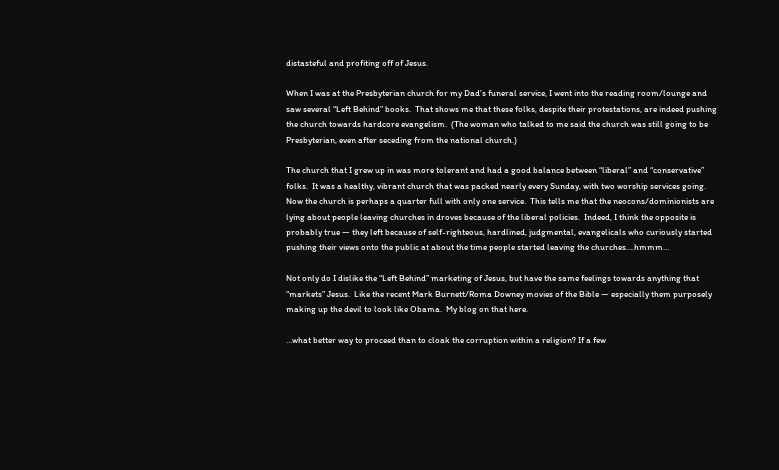distasteful and profiting off of Jesus.

When I was at the Presbyterian church for my Dad’s funeral service, I went into the reading room/lounge and saw several “Left Behind” books.  That shows me that these folks, despite their protestations, are indeed pushing the church towards hardcore evangelism.  (The woman who talked to me said the church was still going to be Presbyterian, even after seceding from the national church.)

The church that I grew up in was more tolerant and had a good balance between “liberal” and “conservative” folks.  It was a healthy, vibrant church that was packed nearly every Sunday, with two worship services going.  Now the church is perhaps a quarter full with only one service.  This tells me that the neocons/dominionists are lying about people leaving churches in droves because of the liberal policies.  Indeed, I think the opposite is probably true — they left because of self-righteous, hardlined, judgmental, evangelicals who curiously started pushing their views onto the public at about the time people started leaving the churches….hmmm…

Not only do I dislike the “Left Behind” marketing of Jesus, but have the same feelings towards anything that “markets” Jesus.  Like the recent Mark Burnett/Roma Downey movies of the Bible — especially them purposely making up the devil to look like Obama.  My blog on that here.

…what better way to proceed than to cloak the corruption within a religion? If a few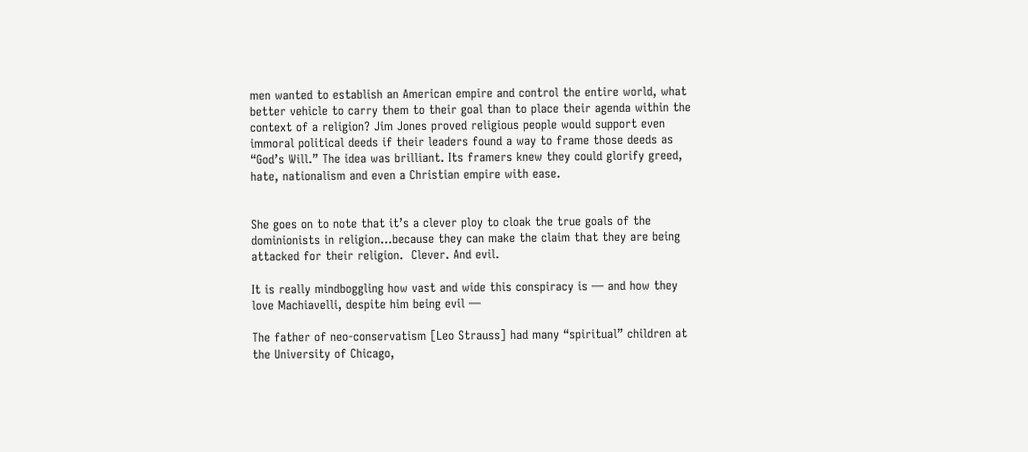men wanted to establish an American empire and control the entire world, what better vehicle to carry them to their goal than to place their agenda within the context of a religion? Jim Jones proved religious people would support even immoral political deeds if their leaders found a way to frame those deeds as “God’s Will.” The idea was brilliant. Its framers knew they could glorify greed, hate, nationalism and even a Christian empire with ease.


She goes on to note that it’s a clever ploy to cloak the true goals of the dominionists in religion…because they can make the claim that they are being attacked for their religion.  Clever. And evil.

It is really mindboggling how vast and wide this conspiracy is — and how they love Machiavelli, despite him being evil —

The father of neo-conservatism [Leo Strauss] had many “spiritual” children at the University of Chicago,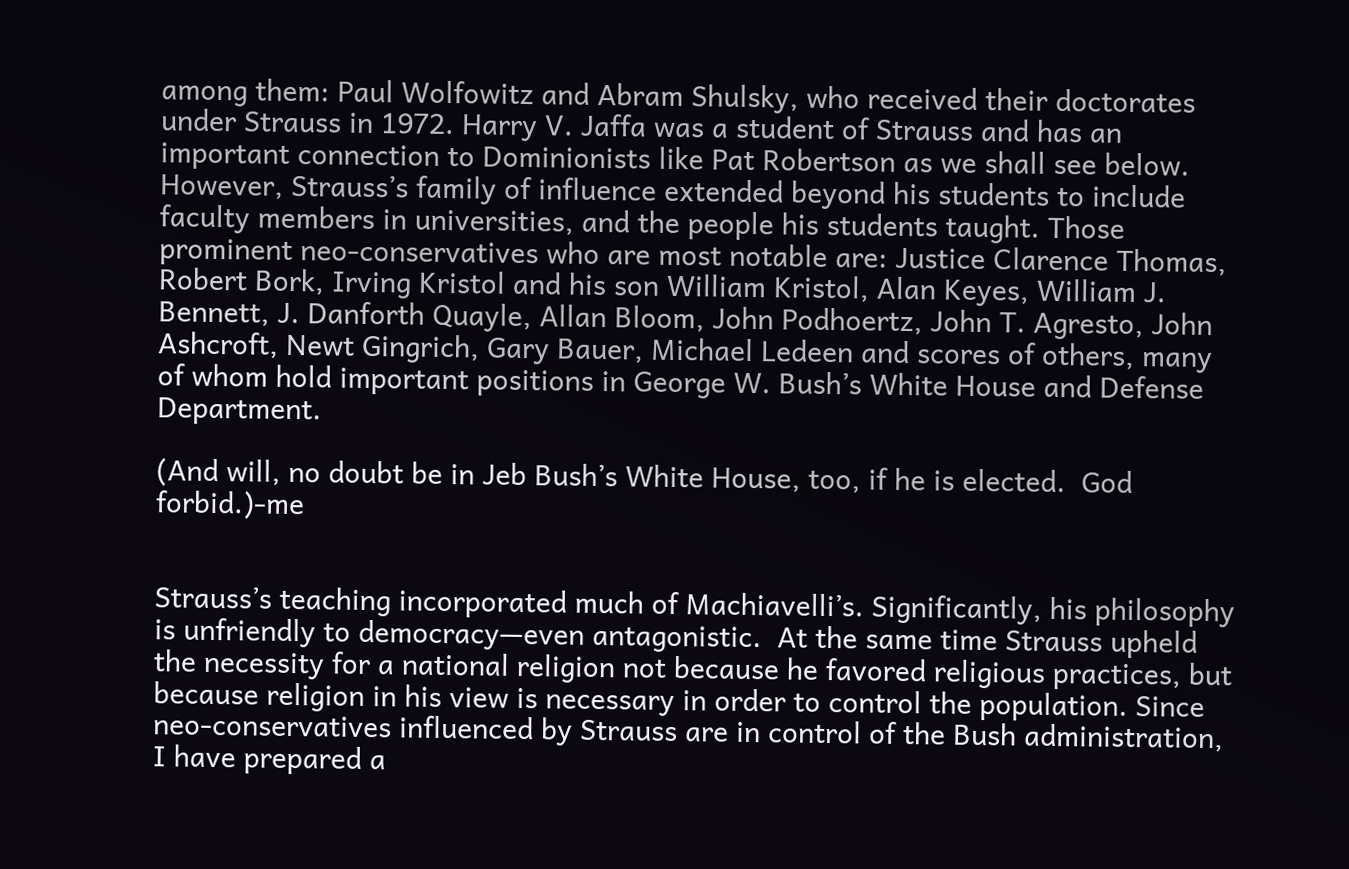among them: Paul Wolfowitz and Abram Shulsky, who received their doctorates under Strauss in 1972. Harry V. Jaffa was a student of Strauss and has an important connection to Dominionists like Pat Robertson as we shall see below. However, Strauss’s family of influence extended beyond his students to include faculty members in universities, and the people his students taught. Those prominent neo-conservatives who are most notable are: Justice Clarence Thomas, Robert Bork, Irving Kristol and his son William Kristol, Alan Keyes, William J. Bennett, J. Danforth Quayle, Allan Bloom, John Podhoertz, John T. Agresto, John Ashcroft, Newt Gingrich, Gary Bauer, Michael Ledeen and scores of others, many of whom hold important positions in George W. Bush’s White House and Defense Department.

(And will, no doubt be in Jeb Bush’s White House, too, if he is elected.  God forbid.)-me


Strauss’s teaching incorporated much of Machiavelli’s. Significantly, his philosophy is unfriendly to democracy—even antagonistic.  At the same time Strauss upheld the necessity for a national religion not because he favored religious practices, but because religion in his view is necessary in order to control the population. Since neo-conservatives influenced by Strauss are in control of the Bush administration, I have prepared a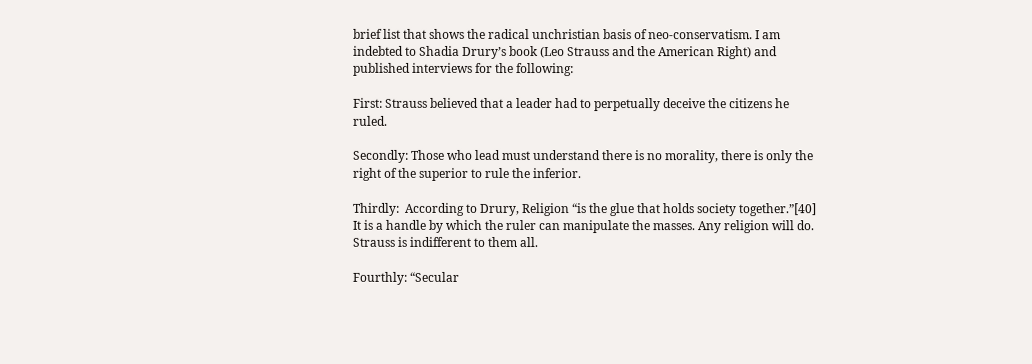brief list that shows the radical unchristian basis of neo-conservatism. I am indebted to Shadia Drury’s book (Leo Strauss and the American Right) and published interviews for the following:

First: Strauss believed that a leader had to perpetually deceive the citizens he ruled.

Secondly: Those who lead must understand there is no morality, there is only the right of the superior to rule the inferior.

Thirdly:  According to Drury, Religion “is the glue that holds society together.”[40] It is a handle by which the ruler can manipulate the masses. Any religion will do. Strauss is indifferent to them all.

Fourthly: “Secular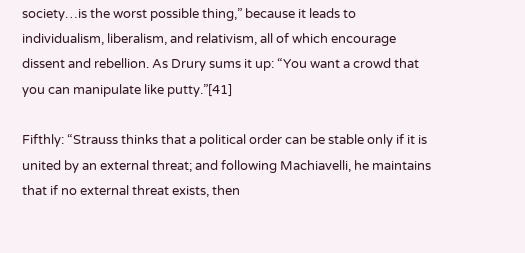society…is the worst possible thing,” because it leads to individualism, liberalism, and relativism, all of which encourage dissent and rebellion. As Drury sums it up: “You want a crowd that you can manipulate like putty.”[41]

Fifthly: “Strauss thinks that a political order can be stable only if it is united by an external threat; and following Machiavelli, he maintains that if no external threat exists, then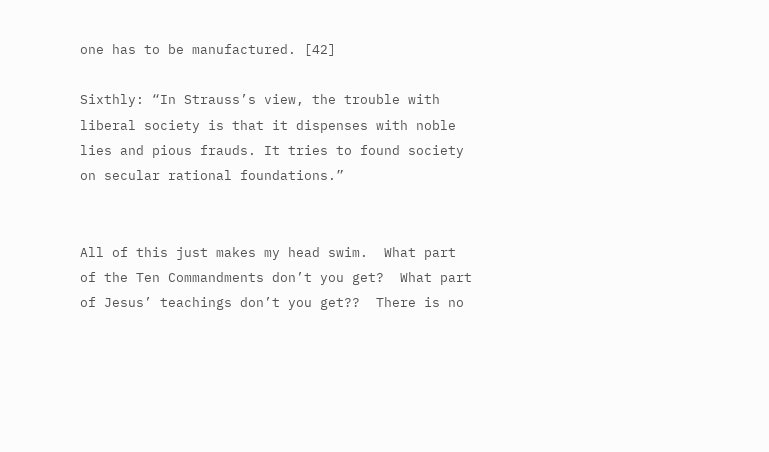one has to be manufactured. [42]

Sixthly: “In Strauss’s view, the trouble with liberal society is that it dispenses with noble lies and pious frauds. It tries to found society on secular rational foundations.”


All of this just makes my head swim.  What part of the Ten Commandments don’t you get?  What part of Jesus’ teachings don’t you get??  There is no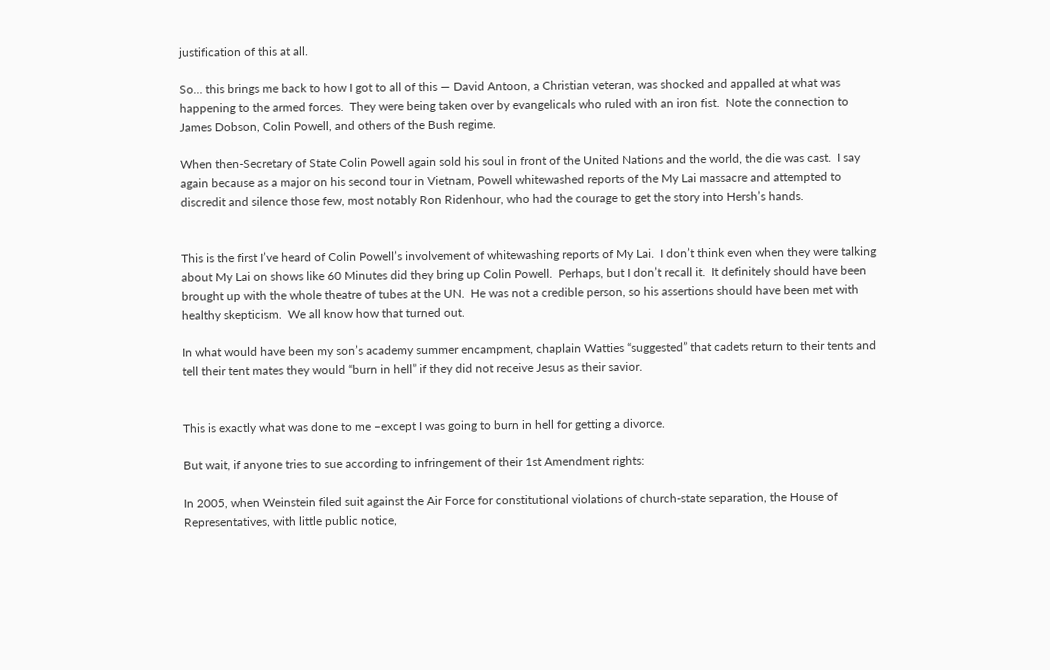justification of this at all.

So… this brings me back to how I got to all of this — David Antoon, a Christian veteran, was shocked and appalled at what was happening to the armed forces.  They were being taken over by evangelicals who ruled with an iron fist.  Note the connection to James Dobson, Colin Powell, and others of the Bush regime.

When then-Secretary of State Colin Powell again sold his soul in front of the United Nations and the world, the die was cast.  I say again because as a major on his second tour in Vietnam, Powell whitewashed reports of the My Lai massacre and attempted to discredit and silence those few, most notably Ron Ridenhour, who had the courage to get the story into Hersh’s hands.


This is the first I’ve heard of Colin Powell’s involvement of whitewashing reports of My Lai.  I don’t think even when they were talking about My Lai on shows like 60 Minutes did they bring up Colin Powell.  Perhaps, but I don’t recall it.  It definitely should have been brought up with the whole theatre of tubes at the UN.  He was not a credible person, so his assertions should have been met with healthy skepticism.  We all know how that turned out.

In what would have been my son’s academy summer encampment, chaplain Watties “suggested” that cadets return to their tents and tell their tent mates they would “burn in hell” if they did not receive Jesus as their savior.


This is exactly what was done to me –except I was going to burn in hell for getting a divorce.

But wait, if anyone tries to sue according to infringement of their 1st Amendment rights:

In 2005, when Weinstein filed suit against the Air Force for constitutional violations of church-state separation, the House of Representatives, with little public notice,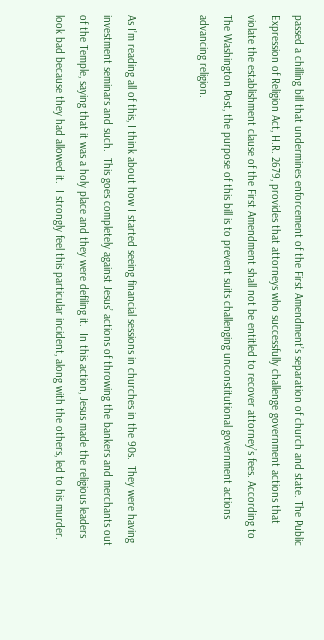passed a chilling bill that undermines enforcement of the First Amendment’s separation of church and state. The Public Expression of Religion Act, H.R. 2679, provides that attorneys who successfully challenge government actions that violate the establishment clause of the First Amendment shall not be entitled to recover attorney’s fees. According to The Washington Post, the purpose of this bill is to prevent suits challenging unconstitutional government actions advancing religion.


As I’m reading all of this, I think about how I started seeing financial sessions in churches in the 90s.  They were having investment seminars and such.  This goes completely against Jesus’ actions of throwing the bankers and merchants out of the Temple, saying that it was a holy place and they were defiling it.  In this action, Jesus made the religious leaders look bad because they had allowed it.  I strongly feel this particular incident, along with the others, led to his murder.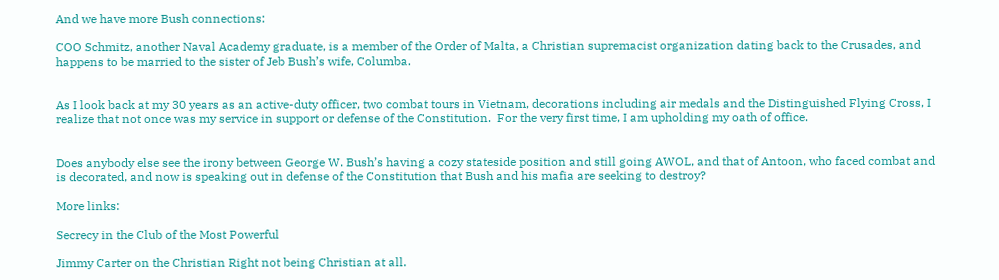And we have more Bush connections:

COO Schmitz, another Naval Academy graduate, is a member of the Order of Malta, a Christian supremacist organization dating back to the Crusades, and happens to be married to the sister of Jeb Bush’s wife, Columba.


As I look back at my 30 years as an active-duty officer, two combat tours in Vietnam, decorations including air medals and the Distinguished Flying Cross, I realize that not once was my service in support or defense of the Constitution.  For the very first time, I am upholding my oath of office.


Does anybody else see the irony between George W. Bush’s having a cozy stateside position and still going AWOL, and that of Antoon, who faced combat and is decorated, and now is speaking out in defense of the Constitution that Bush and his mafia are seeking to destroy?

More links:

Secrecy in the Club of the Most Powerful

Jimmy Carter on the Christian Right not being Christian at all.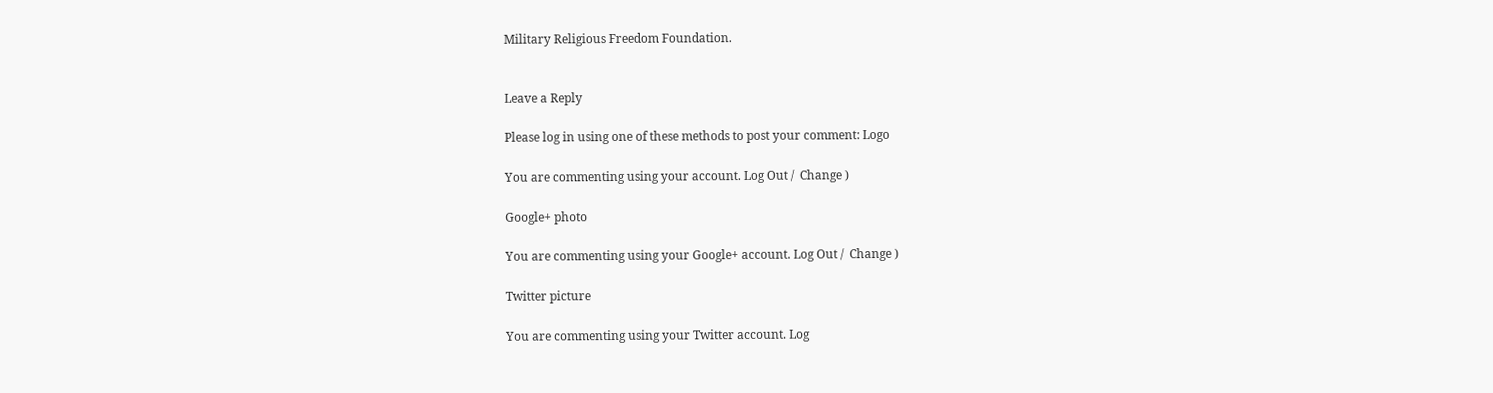Military Religious Freedom Foundation.


Leave a Reply

Please log in using one of these methods to post your comment: Logo

You are commenting using your account. Log Out /  Change )

Google+ photo

You are commenting using your Google+ account. Log Out /  Change )

Twitter picture

You are commenting using your Twitter account. Log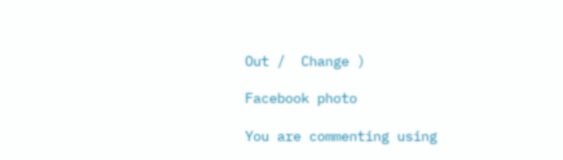Out /  Change )

Facebook photo

You are commenting using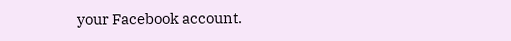your Facebook account.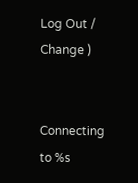Log Out /  Change )


Connecting to %s